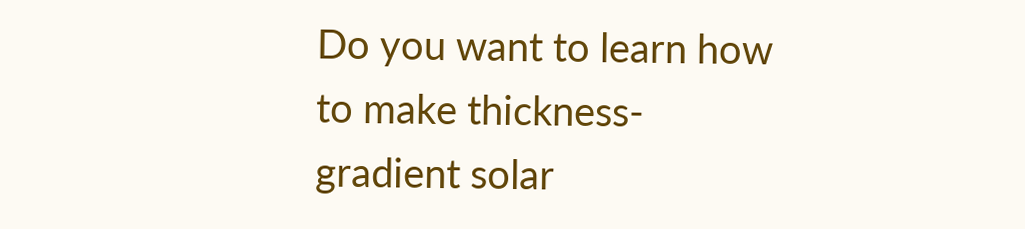Do you want to learn how to make thickness-gradient solar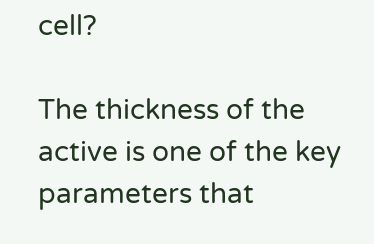cell?

The thickness of the active is one of the key parameters that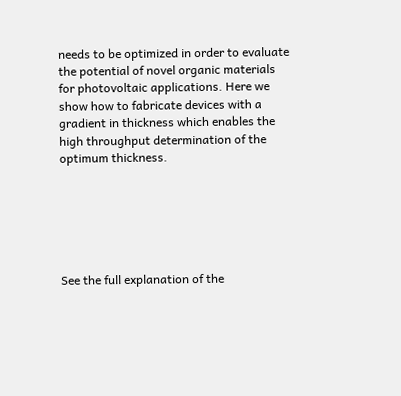needs to be optimized in order to evaluate the potential of novel organic materials for photovoltaic applications. Here we show how to fabricate devices with a gradient in thickness which enables the high throughput determination of the optimum thickness.






See the full explanation of the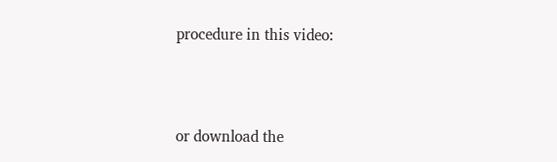procedure in this video:



or download the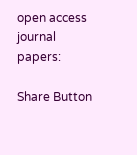open access journal papers:

Share Button